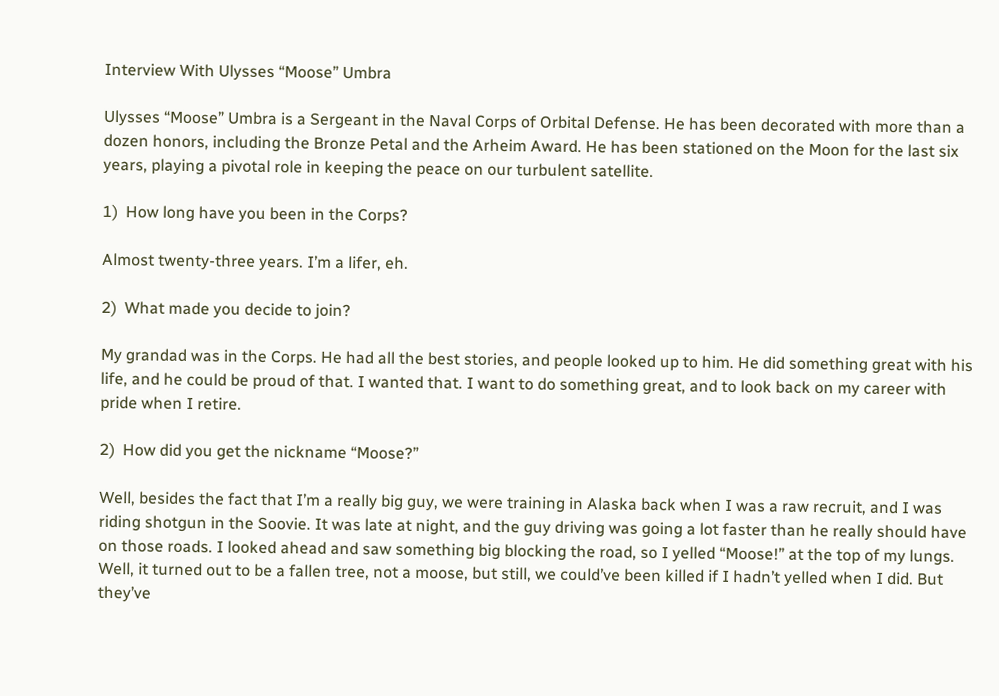Interview With Ulysses “Moose” Umbra

Ulysses “Moose” Umbra is a Sergeant in the Naval Corps of Orbital Defense. He has been decorated with more than a dozen honors, including the Bronze Petal and the Arheim Award. He has been stationed on the Moon for the last six years, playing a pivotal role in keeping the peace on our turbulent satellite.

1)  How long have you been in the Corps?

Almost twenty-three years. I’m a lifer, eh.

2)  What made you decide to join?

My grandad was in the Corps. He had all the best stories, and people looked up to him. He did something great with his life, and he could be proud of that. I wanted that. I want to do something great, and to look back on my career with pride when I retire.

2)  How did you get the nickname “Moose?”

Well, besides the fact that I’m a really big guy, we were training in Alaska back when I was a raw recruit, and I was riding shotgun in the Soovie. It was late at night, and the guy driving was going a lot faster than he really should have on those roads. I looked ahead and saw something big blocking the road, so I yelled “Moose!” at the top of my lungs. Well, it turned out to be a fallen tree, not a moose, but still, we could’ve been killed if I hadn’t yelled when I did. But they’ve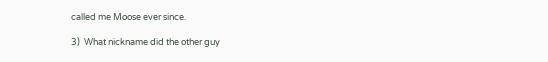called me Moose ever since.

3)  What nickname did the other guy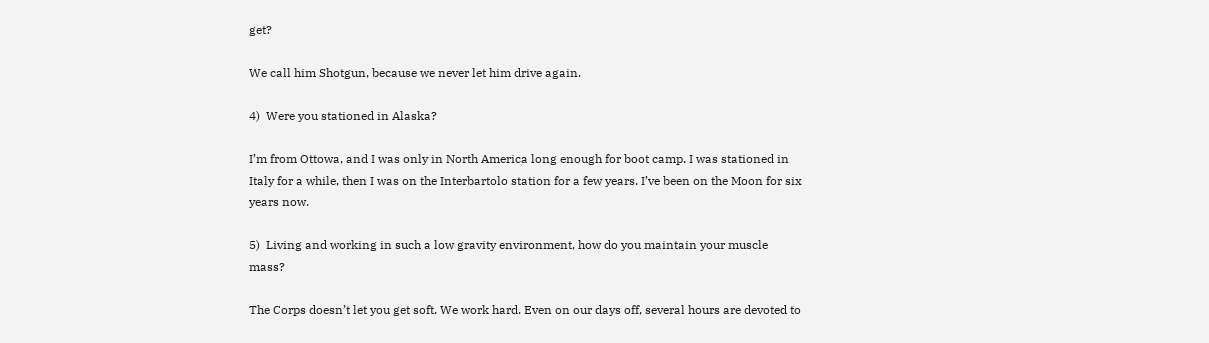get?

We call him Shotgun, because we never let him drive again.

4)  Were you stationed in Alaska?

I’m from Ottowa, and I was only in North America long enough for boot camp. I was stationed in Italy for a while, then I was on the Interbartolo station for a few years. I’ve been on the Moon for six years now.

5)  Living and working in such a low gravity environment, how do you maintain your muscle mass?

The Corps doesn’t let you get soft. We work hard. Even on our days off, several hours are devoted to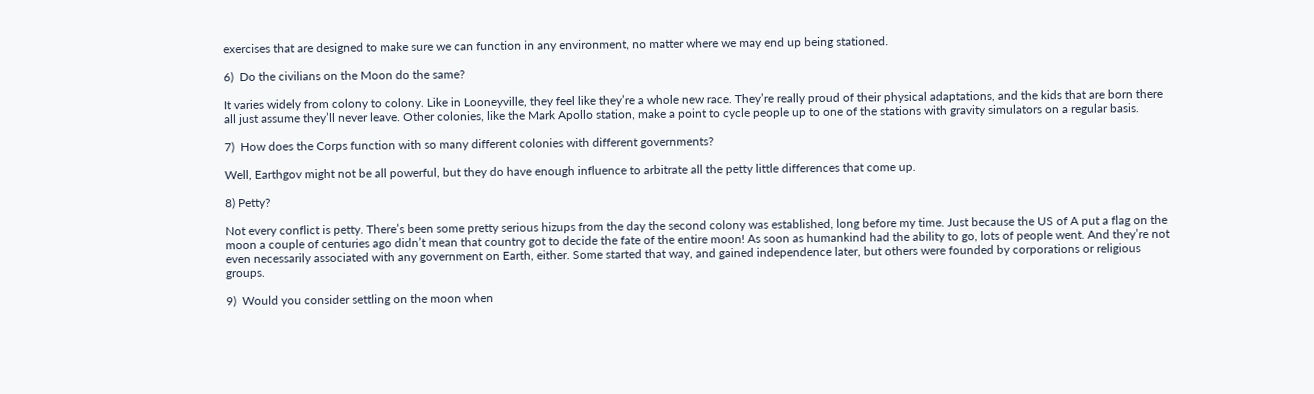exercises that are designed to make sure we can function in any environment, no matter where we may end up being stationed.

6)  Do the civilians on the Moon do the same?

It varies widely from colony to colony. Like in Looneyville, they feel like they’re a whole new race. They’re really proud of their physical adaptations, and the kids that are born there all just assume they’ll never leave. Other colonies, like the Mark Apollo station, make a point to cycle people up to one of the stations with gravity simulators on a regular basis.

7)  How does the Corps function with so many different colonies with different governments?

Well, Earthgov might not be all powerful, but they do have enough influence to arbitrate all the petty little differences that come up.

8) Petty?

Not every conflict is petty. There’s been some pretty serious hizups from the day the second colony was established, long before my time. Just because the US of A put a flag on the moon a couple of centuries ago didn’t mean that country got to decide the fate of the entire moon! As soon as humankind had the ability to go, lots of people went. And they’re not even necessarily associated with any government on Earth, either. Some started that way, and gained independence later, but others were founded by corporations or religious groups.

9)  Would you consider settling on the moon when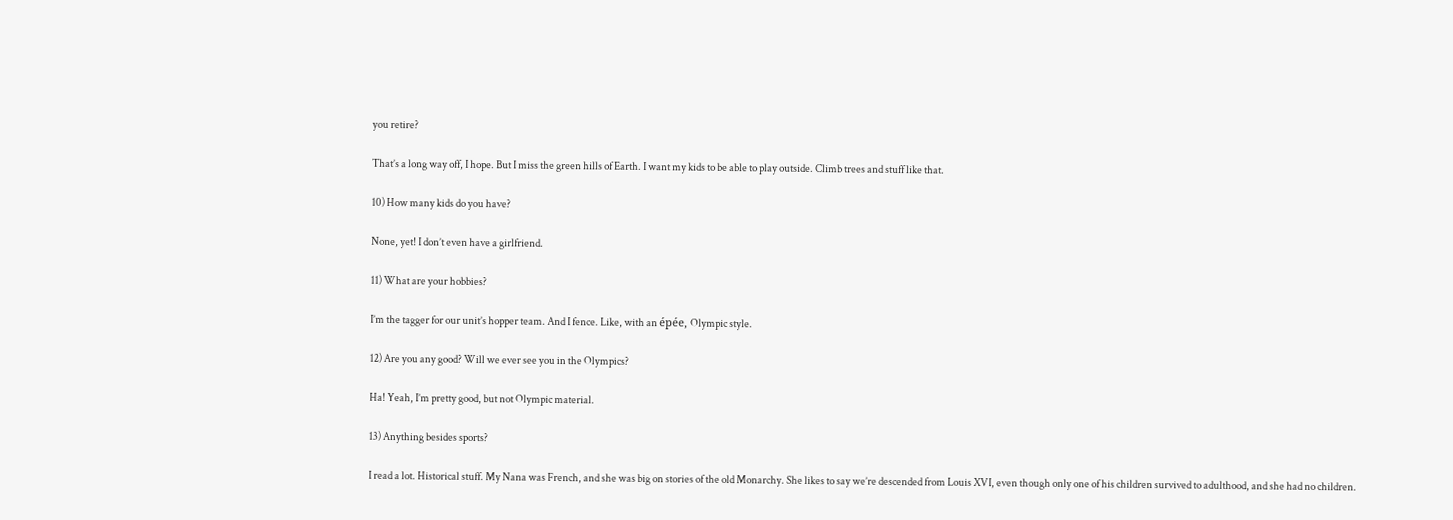you retire?

That’s a long way off, I hope. But I miss the green hills of Earth. I want my kids to be able to play outside. Climb trees and stuff like that.

10) How many kids do you have?

None, yet! I don’t even have a girlfriend.

11) What are your hobbies?

I’m the tagger for our unit’s hopper team. And I fence. Like, with an épée, Olympic style.

12) Are you any good? Will we ever see you in the Olympics?

Ha! Yeah, I’m pretty good, but not Olympic material.

13) Anything besides sports?

I read a lot. Historical stuff. My Nana was French, and she was big on stories of the old Monarchy. She likes to say we’re descended from Louis XVI, even though only one of his children survived to adulthood, and she had no children.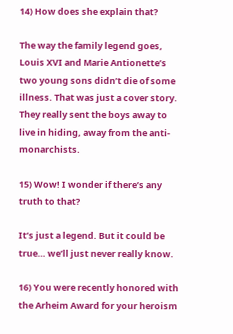14) How does she explain that?

The way the family legend goes, Louis XVI and Marie Antionette’s two young sons didn’t die of some illness. That was just a cover story. They really sent the boys away to live in hiding, away from the anti-monarchists.

15) Wow! I wonder if there’s any truth to that?

It’s just a legend. But it could be true… we’ll just never really know.

16) You were recently honored with the Arheim Award for your heroism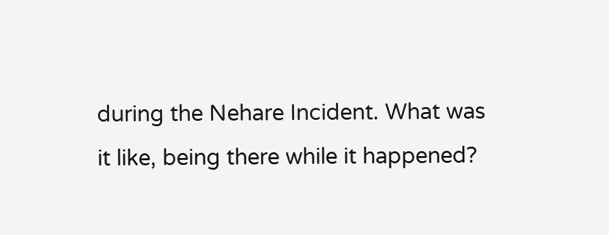during the Nehare Incident. What was it like, being there while it happened?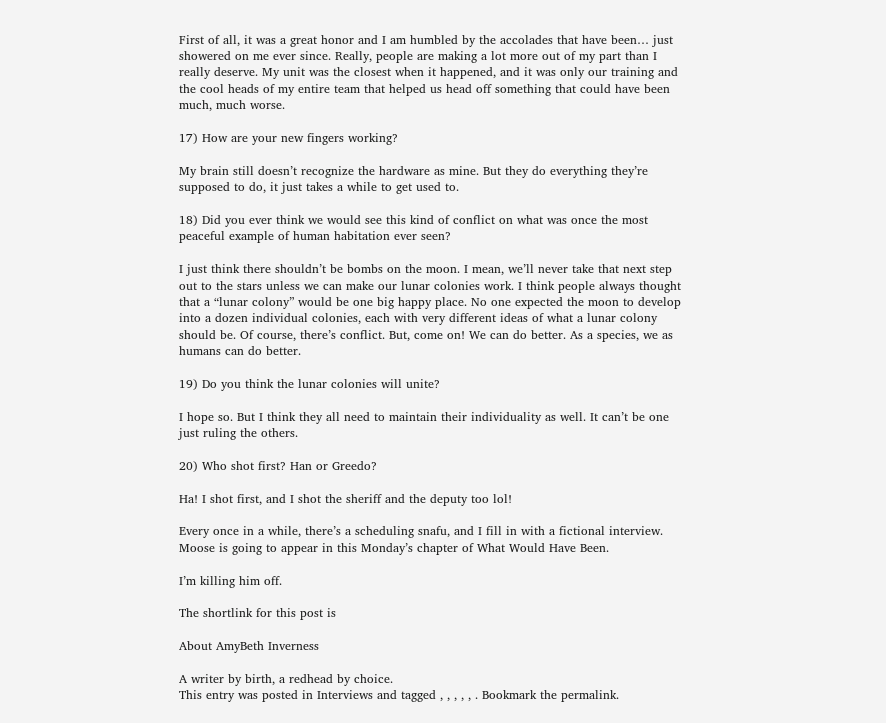First of all, it was a great honor and I am humbled by the accolades that have been… just showered on me ever since. Really, people are making a lot more out of my part than I really deserve. My unit was the closest when it happened, and it was only our training and the cool heads of my entire team that helped us head off something that could have been much, much worse.

17) How are your new fingers working?

My brain still doesn’t recognize the hardware as mine. But they do everything they’re supposed to do, it just takes a while to get used to.

18) Did you ever think we would see this kind of conflict on what was once the most peaceful example of human habitation ever seen?

I just think there shouldn’t be bombs on the moon. I mean, we’ll never take that next step out to the stars unless we can make our lunar colonies work. I think people always thought that a “lunar colony” would be one big happy place. No one expected the moon to develop into a dozen individual colonies, each with very different ideas of what a lunar colony should be. Of course, there’s conflict. But, come on! We can do better. As a species, we as humans can do better.

19) Do you think the lunar colonies will unite?

I hope so. But I think they all need to maintain their individuality as well. It can’t be one just ruling the others.

20) Who shot first? Han or Greedo?

Ha! I shot first, and I shot the sheriff and the deputy too lol!

Every once in a while, there’s a scheduling snafu, and I fill in with a fictional interview. Moose is going to appear in this Monday’s chapter of What Would Have Been.

I’m killing him off.

The shortlink for this post is

About AmyBeth Inverness

A writer by birth, a redhead by choice.
This entry was posted in Interviews and tagged , , , , , . Bookmark the permalink.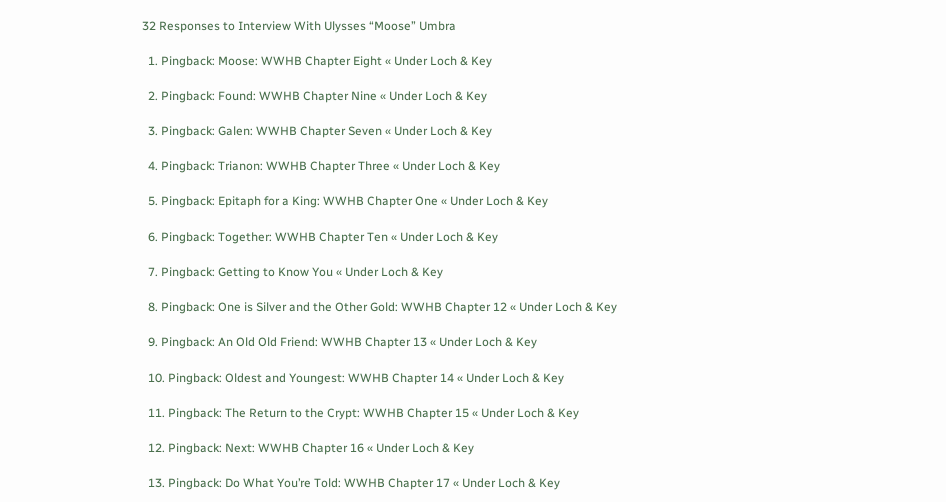32 Responses to Interview With Ulysses “Moose” Umbra

  1. Pingback: Moose: WWHB Chapter Eight « Under Loch & Key

  2. Pingback: Found: WWHB Chapter Nine « Under Loch & Key

  3. Pingback: Galen: WWHB Chapter Seven « Under Loch & Key

  4. Pingback: Trianon: WWHB Chapter Three « Under Loch & Key

  5. Pingback: Epitaph for a King: WWHB Chapter One « Under Loch & Key

  6. Pingback: Together: WWHB Chapter Ten « Under Loch & Key

  7. Pingback: Getting to Know You « Under Loch & Key

  8. Pingback: One is Silver and the Other Gold: WWHB Chapter 12 « Under Loch & Key

  9. Pingback: An Old Old Friend: WWHB Chapter 13 « Under Loch & Key

  10. Pingback: Oldest and Youngest: WWHB Chapter 14 « Under Loch & Key

  11. Pingback: The Return to the Crypt: WWHB Chapter 15 « Under Loch & Key

  12. Pingback: Next: WWHB Chapter 16 « Under Loch & Key

  13. Pingback: Do What You’re Told: WWHB Chapter 17 « Under Loch & Key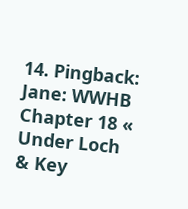14. Pingback: Jane: WWHB Chapter 18 « Under Loch & Key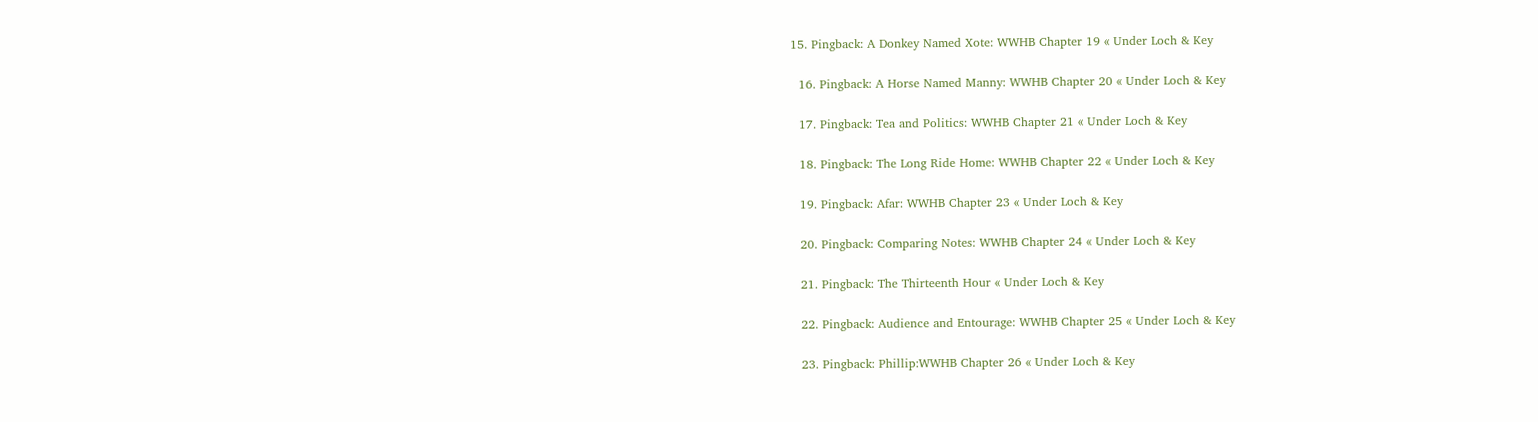15. Pingback: A Donkey Named Xote: WWHB Chapter 19 « Under Loch & Key

  16. Pingback: A Horse Named Manny: WWHB Chapter 20 « Under Loch & Key

  17. Pingback: Tea and Politics: WWHB Chapter 21 « Under Loch & Key

  18. Pingback: The Long Ride Home: WWHB Chapter 22 « Under Loch & Key

  19. Pingback: Afar: WWHB Chapter 23 « Under Loch & Key

  20. Pingback: Comparing Notes: WWHB Chapter 24 « Under Loch & Key

  21. Pingback: The Thirteenth Hour « Under Loch & Key

  22. Pingback: Audience and Entourage: WWHB Chapter 25 « Under Loch & Key

  23. Pingback: Phillip:WWHB Chapter 26 « Under Loch & Key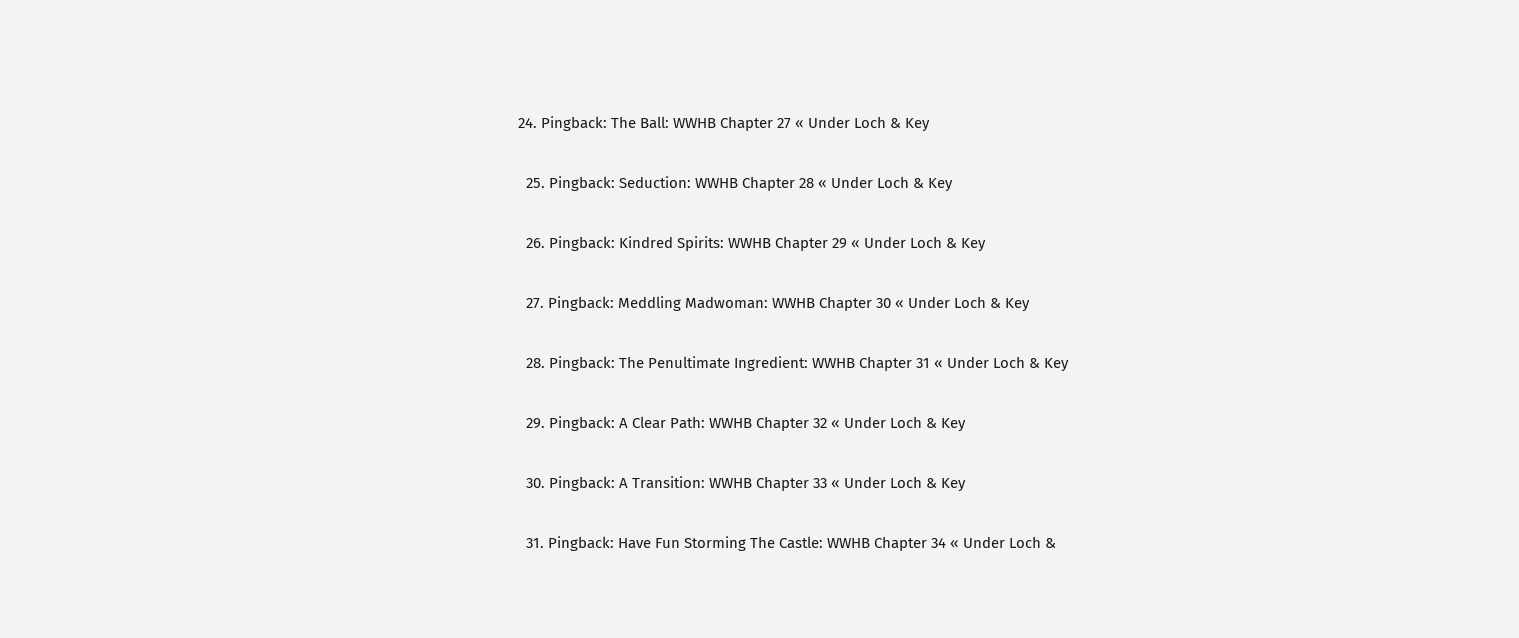24. Pingback: The Ball: WWHB Chapter 27 « Under Loch & Key

  25. Pingback: Seduction: WWHB Chapter 28 « Under Loch & Key

  26. Pingback: Kindred Spirits: WWHB Chapter 29 « Under Loch & Key

  27. Pingback: Meddling Madwoman: WWHB Chapter 30 « Under Loch & Key

  28. Pingback: The Penultimate Ingredient: WWHB Chapter 31 « Under Loch & Key

  29. Pingback: A Clear Path: WWHB Chapter 32 « Under Loch & Key

  30. Pingback: A Transition: WWHB Chapter 33 « Under Loch & Key

  31. Pingback: Have Fun Storming The Castle: WWHB Chapter 34 « Under Loch &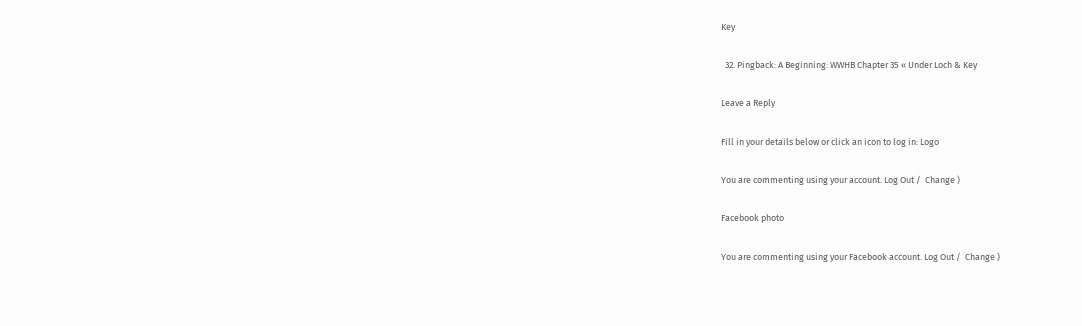Key

  32. Pingback: A Beginning: WWHB Chapter 35 « Under Loch & Key

Leave a Reply

Fill in your details below or click an icon to log in: Logo

You are commenting using your account. Log Out /  Change )

Facebook photo

You are commenting using your Facebook account. Log Out /  Change )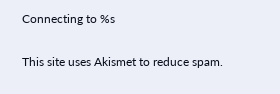Connecting to %s

This site uses Akismet to reduce spam.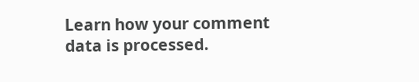Learn how your comment data is processed.